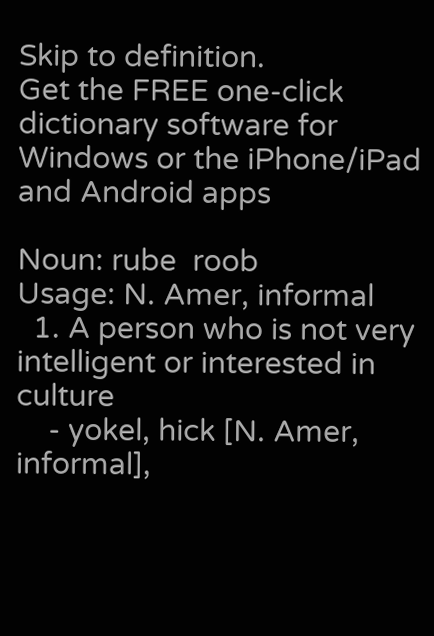Skip to definition.
Get the FREE one-click dictionary software for Windows or the iPhone/iPad and Android apps

Noun: rube  roob
Usage: N. Amer, informal
  1. A person who is not very intelligent or interested in culture
    - yokel, hick [N. Amer, informal],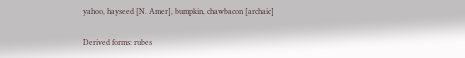yahoo, hayseed [N. Amer], bumpkin, chawbacon [archaic]

Derived forms: rubes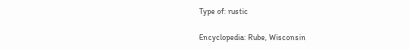Type of: rustic

Encyclopedia: Rube, Wisconsin